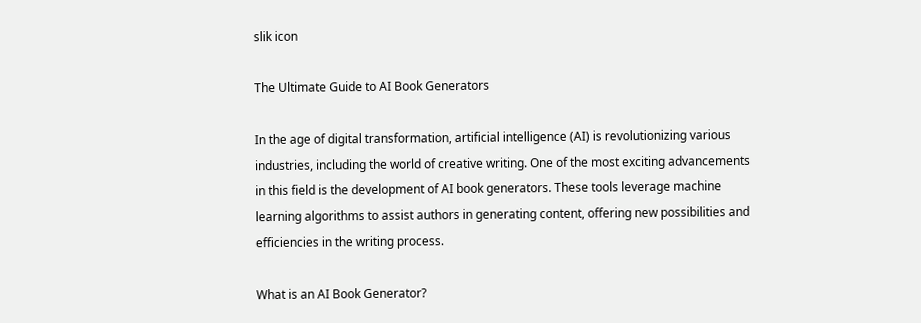slik icon

The Ultimate Guide to AI Book Generators

In the age of digital transformation, artificial intelligence (AI) is revolutionizing various industries, including the world of creative writing. One of the most exciting advancements in this field is the development of AI book generators. These tools leverage machine learning algorithms to assist authors in generating content, offering new possibilities and efficiencies in the writing process.

What is an AI Book Generator?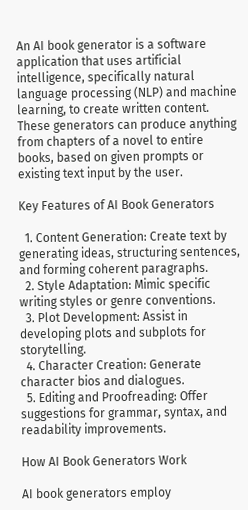An AI book generator is a software application that uses artificial intelligence, specifically natural language processing (NLP) and machine learning, to create written content. These generators can produce anything from chapters of a novel to entire books, based on given prompts or existing text input by the user.

Key Features of AI Book Generators

  1. Content Generation: Create text by generating ideas, structuring sentences, and forming coherent paragraphs.
  2. Style Adaptation: Mimic specific writing styles or genre conventions.
  3. Plot Development: Assist in developing plots and subplots for storytelling.
  4. Character Creation: Generate character bios and dialogues.
  5. Editing and Proofreading: Offer suggestions for grammar, syntax, and readability improvements.

How AI Book Generators Work

AI book generators employ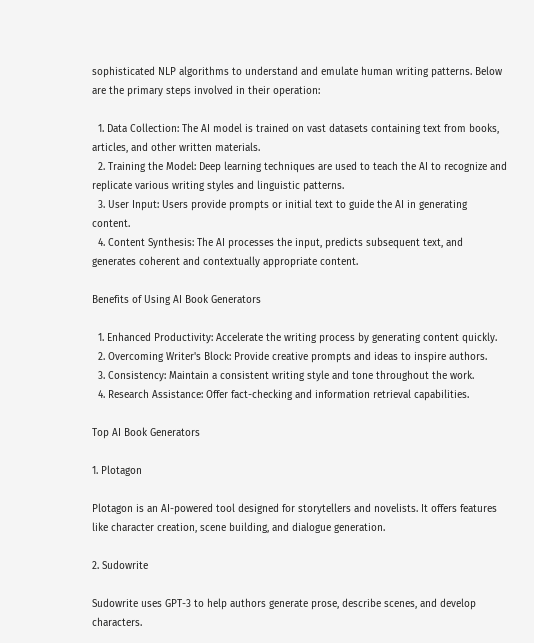sophisticated NLP algorithms to understand and emulate human writing patterns. Below are the primary steps involved in their operation:

  1. Data Collection: The AI model is trained on vast datasets containing text from books, articles, and other written materials.
  2. Training the Model: Deep learning techniques are used to teach the AI to recognize and replicate various writing styles and linguistic patterns.
  3. User Input: Users provide prompts or initial text to guide the AI in generating content.
  4. Content Synthesis: The AI processes the input, predicts subsequent text, and generates coherent and contextually appropriate content.

Benefits of Using AI Book Generators

  1. Enhanced Productivity: Accelerate the writing process by generating content quickly.
  2. Overcoming Writer's Block: Provide creative prompts and ideas to inspire authors.
  3. Consistency: Maintain a consistent writing style and tone throughout the work.
  4. Research Assistance: Offer fact-checking and information retrieval capabilities.

Top AI Book Generators

1. Plotagon

Plotagon is an AI-powered tool designed for storytellers and novelists. It offers features like character creation, scene building, and dialogue generation.

2. Sudowrite

Sudowrite uses GPT-3 to help authors generate prose, describe scenes, and develop characters.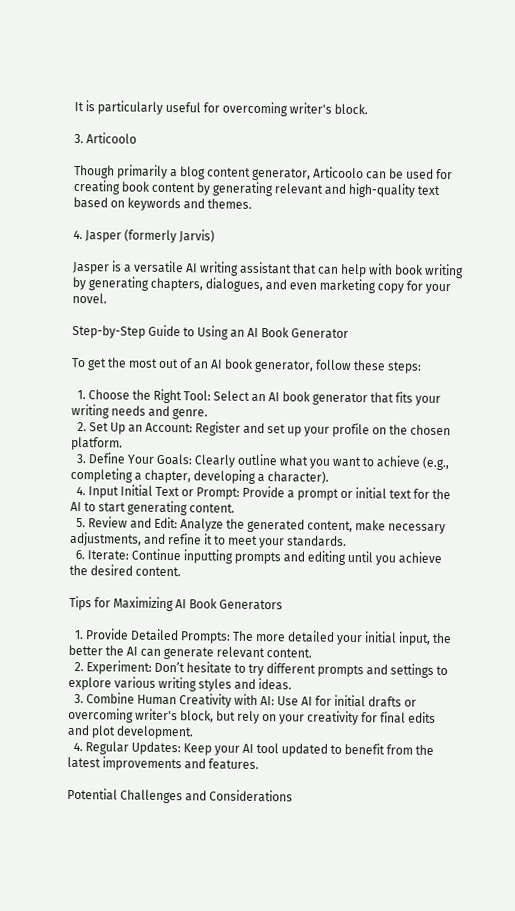It is particularly useful for overcoming writer's block.

3. Articoolo

Though primarily a blog content generator, Articoolo can be used for creating book content by generating relevant and high-quality text based on keywords and themes.

4. Jasper (formerly Jarvis)

Jasper is a versatile AI writing assistant that can help with book writing by generating chapters, dialogues, and even marketing copy for your novel.

Step-by-Step Guide to Using an AI Book Generator

To get the most out of an AI book generator, follow these steps:

  1. Choose the Right Tool: Select an AI book generator that fits your writing needs and genre.
  2. Set Up an Account: Register and set up your profile on the chosen platform.
  3. Define Your Goals: Clearly outline what you want to achieve (e.g., completing a chapter, developing a character).
  4. Input Initial Text or Prompt: Provide a prompt or initial text for the AI to start generating content.
  5. Review and Edit: Analyze the generated content, make necessary adjustments, and refine it to meet your standards.
  6. Iterate: Continue inputting prompts and editing until you achieve the desired content.

Tips for Maximizing AI Book Generators

  1. Provide Detailed Prompts: The more detailed your initial input, the better the AI can generate relevant content.
  2. Experiment: Don’t hesitate to try different prompts and settings to explore various writing styles and ideas.
  3. Combine Human Creativity with AI: Use AI for initial drafts or overcoming writer's block, but rely on your creativity for final edits and plot development.
  4. Regular Updates: Keep your AI tool updated to benefit from the latest improvements and features.

Potential Challenges and Considerations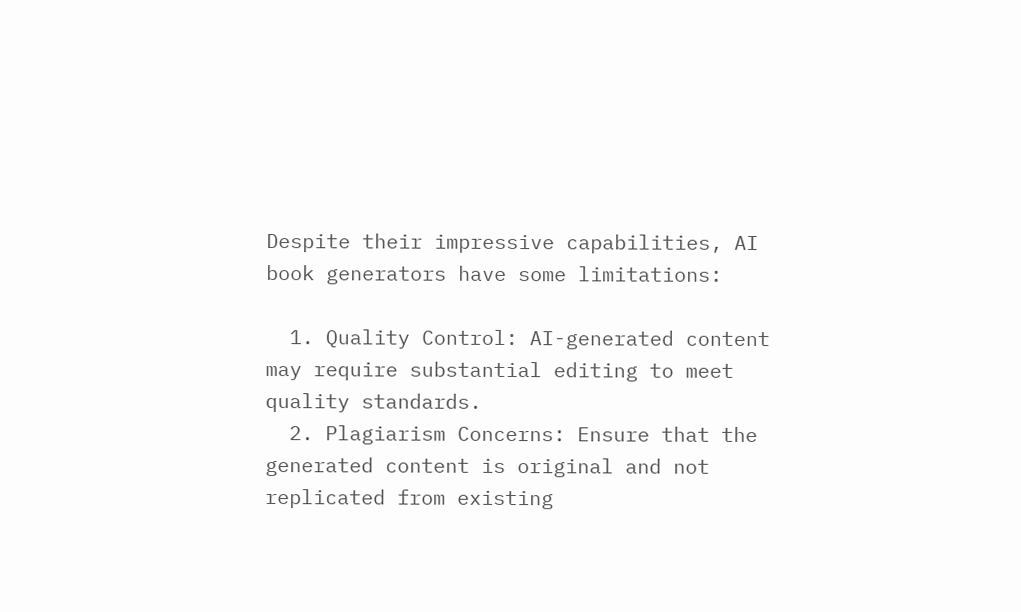Despite their impressive capabilities, AI book generators have some limitations:

  1. Quality Control: AI-generated content may require substantial editing to meet quality standards.
  2. Plagiarism Concerns: Ensure that the generated content is original and not replicated from existing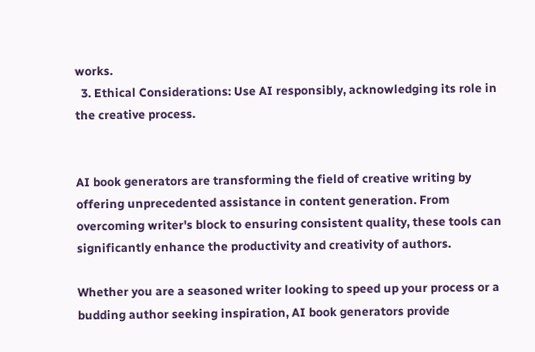works.
  3. Ethical Considerations: Use AI responsibly, acknowledging its role in the creative process.


AI book generators are transforming the field of creative writing by offering unprecedented assistance in content generation. From overcoming writer's block to ensuring consistent quality, these tools can significantly enhance the productivity and creativity of authors.

Whether you are a seasoned writer looking to speed up your process or a budding author seeking inspiration, AI book generators provide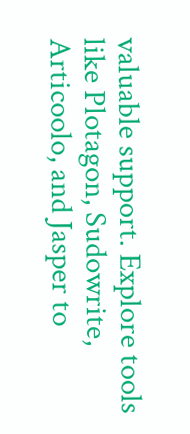valuable support. Explore tools like Plotagon, Sudowrite, Articoolo, and Jasper to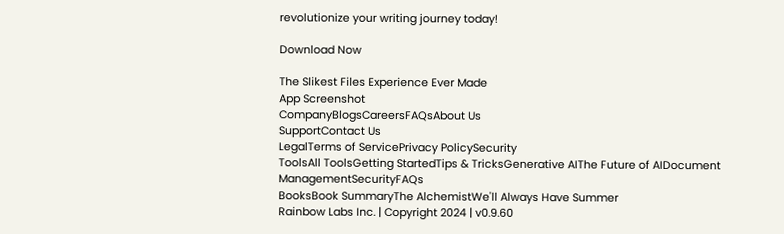revolutionize your writing journey today!

Download Now

The Slikest Files Experience Ever Made
App Screenshot
CompanyBlogsCareersFAQsAbout Us
SupportContact Us
LegalTerms of ServicePrivacy PolicySecurity
ToolsAll ToolsGetting StartedTips & TricksGenerative AIThe Future of AIDocument ManagementSecurityFAQs
BooksBook SummaryThe AlchemistWe'll Always Have Summer
Rainbow Labs Inc. | Copyright 2024 | v0.9.60